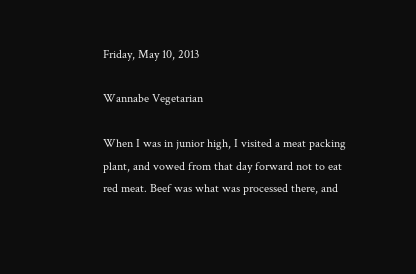Friday, May 10, 2013

Wannabe Vegetarian

When I was in junior high, I visited a meat packing plant, and vowed from that day forward not to eat red meat. Beef was what was processed there, and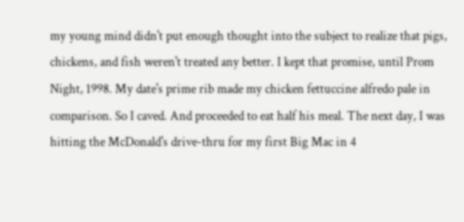my young mind didn't put enough thought into the subject to realize that pigs, chickens, and fish weren't treated any better. I kept that promise, until Prom Night, 1998. My date's prime rib made my chicken fettuccine alfredo pale in comparison. So I caved. And proceeded to eat half his meal. The next day, I was hitting the McDonald's drive-thru for my first Big Mac in 4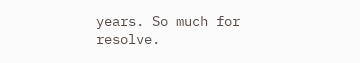years. So much for resolve.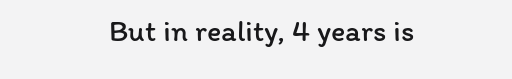But in reality, 4 years is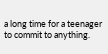a long time for a teenager to commit to anything.